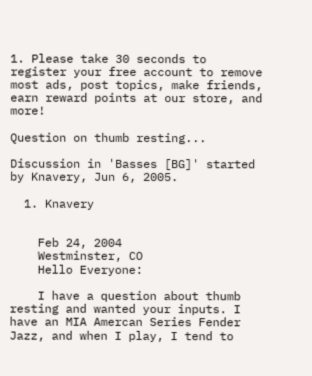1. Please take 30 seconds to register your free account to remove most ads, post topics, make friends, earn reward points at our store, and more!

Question on thumb resting...

Discussion in 'Basses [BG]' started by Knavery, Jun 6, 2005.

  1. Knavery


    Feb 24, 2004
    Westminster, CO
    Hello Everyone:

    I have a question about thumb resting and wanted your inputs. I have an MIA Amercan Series Fender Jazz, and when I play, I tend to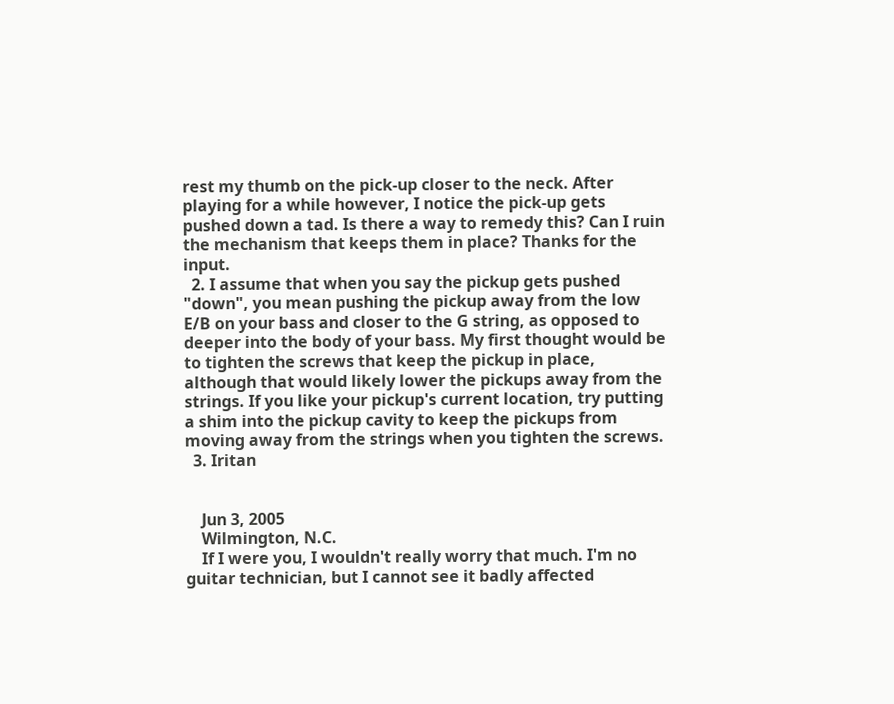rest my thumb on the pick-up closer to the neck. After playing for a while however, I notice the pick-up gets pushed down a tad. Is there a way to remedy this? Can I ruin the mechanism that keeps them in place? Thanks for the input.
  2. I assume that when you say the pickup gets pushed "down", you mean pushing the pickup away from the low E/B on your bass and closer to the G string, as opposed to deeper into the body of your bass. My first thought would be to tighten the screws that keep the pickup in place, although that would likely lower the pickups away from the strings. If you like your pickup's current location, try putting a shim into the pickup cavity to keep the pickups from moving away from the strings when you tighten the screws.
  3. Iritan


    Jun 3, 2005
    Wilmington, N.C.
    If I were you, I wouldn't really worry that much. I'm no guitar technician, but I cannot see it badly affected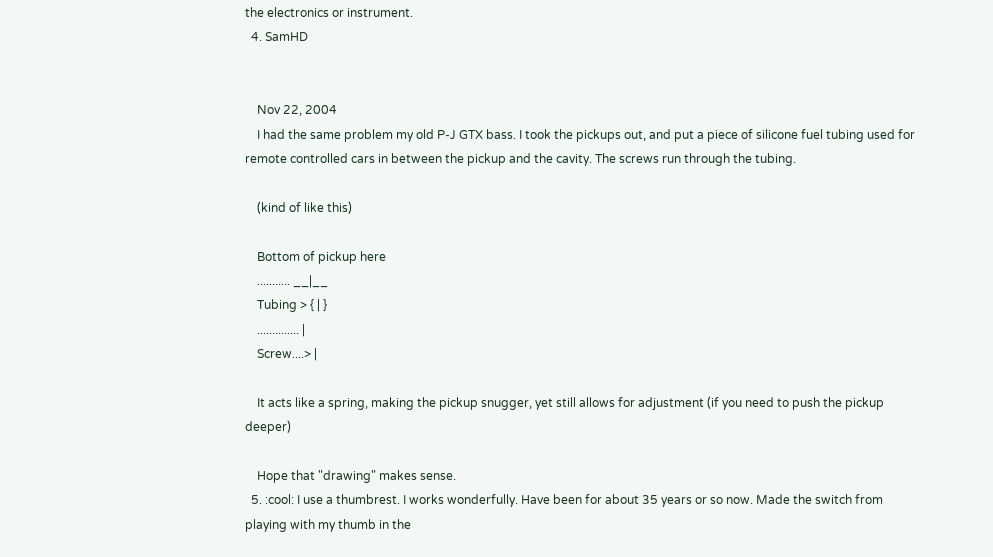the electronics or instrument.
  4. SamHD


    Nov 22, 2004
    I had the same problem my old P-J GTX bass. I took the pickups out, and put a piece of silicone fuel tubing used for remote controlled cars in between the pickup and the cavity. The screws run through the tubing.

    (kind of like this)

    Bottom of pickup here
    ........... __|__
    Tubing > { | }
    .............. |
    Screw....> |

    It acts like a spring, making the pickup snugger, yet still allows for adjustment (if you need to push the pickup deeper)

    Hope that "drawing" makes sense.
  5. :cool: I use a thumbrest. I works wonderfully. Have been for about 35 years or so now. Made the switch from playing with my thumb in the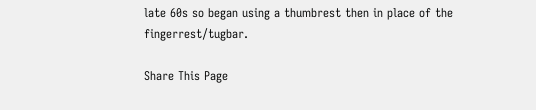late 60s so began using a thumbrest then in place of the fingerrest/tugbar.

Share This Page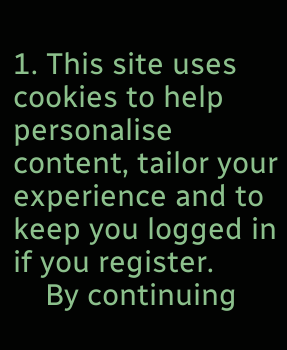1. This site uses cookies to help personalise content, tailor your experience and to keep you logged in if you register.
    By continuing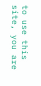to use this site, you are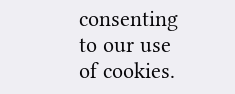consenting to our use of cookies.